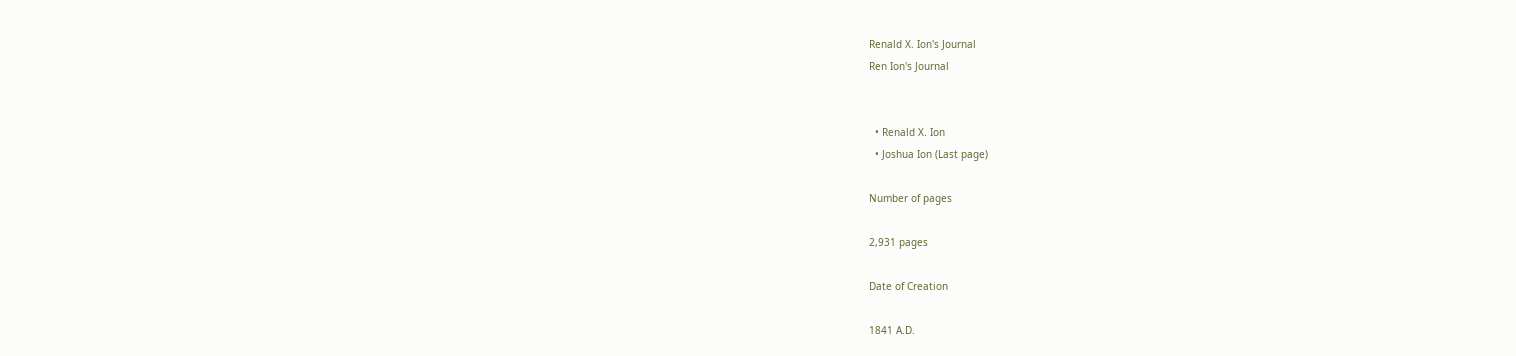Renald X. Ion's Journal
Ren Ion's Journal


  • Renald X. Ion
  • Joshua Ion (Last page)

Number of pages

2,931 pages

Date of Creation

1841 A.D.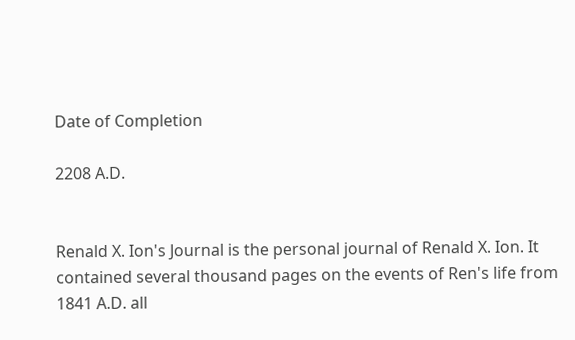Date of Completion

2208 A.D.


Renald X. Ion's Journal is the personal journal of Renald X. Ion. It contained several thousand pages on the events of Ren's life from 1841 A.D. all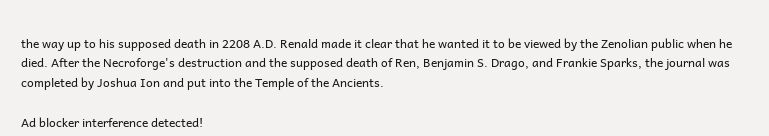the way up to his supposed death in 2208 A.D. Renald made it clear that he wanted it to be viewed by the Zenolian public when he died. After the Necroforge's destruction and the supposed death of Ren, Benjamin S. Drago, and Frankie Sparks, the journal was completed by Joshua Ion and put into the Temple of the Ancients.

Ad blocker interference detected!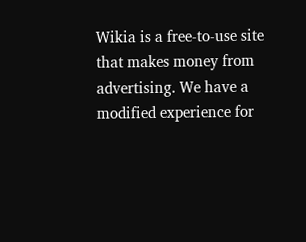Wikia is a free-to-use site that makes money from advertising. We have a modified experience for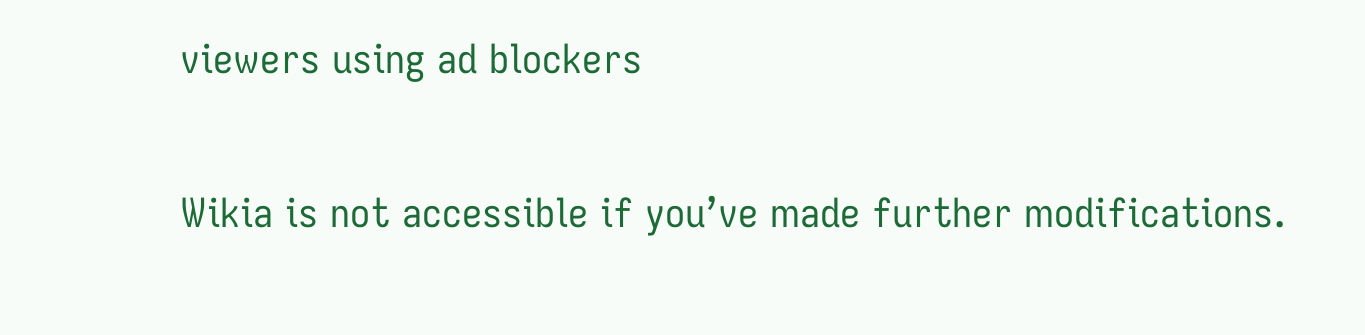viewers using ad blockers

Wikia is not accessible if you’ve made further modifications.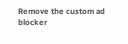Remove the custom ad blocker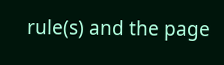rule(s) and the page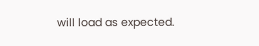will load as expected.